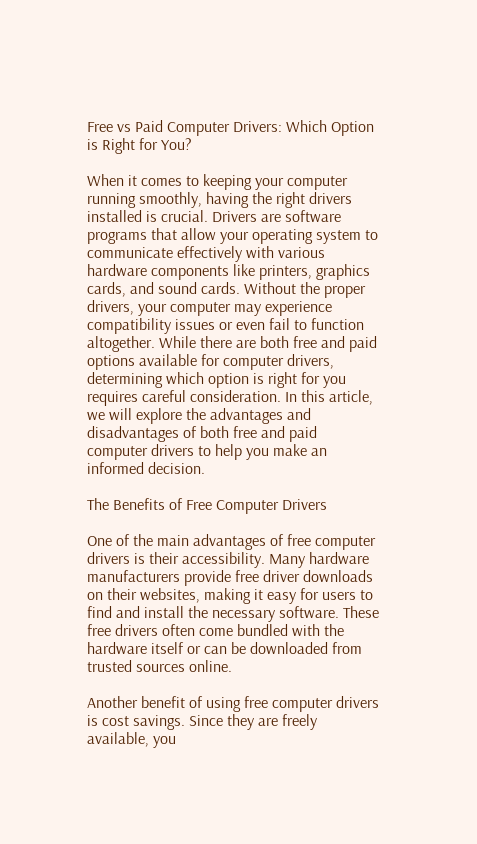Free vs Paid Computer Drivers: Which Option is Right for You?

When it comes to keeping your computer running smoothly, having the right drivers installed is crucial. Drivers are software programs that allow your operating system to communicate effectively with various hardware components like printers, graphics cards, and sound cards. Without the proper drivers, your computer may experience compatibility issues or even fail to function altogether. While there are both free and paid options available for computer drivers, determining which option is right for you requires careful consideration. In this article, we will explore the advantages and disadvantages of both free and paid computer drivers to help you make an informed decision.

The Benefits of Free Computer Drivers

One of the main advantages of free computer drivers is their accessibility. Many hardware manufacturers provide free driver downloads on their websites, making it easy for users to find and install the necessary software. These free drivers often come bundled with the hardware itself or can be downloaded from trusted sources online.

Another benefit of using free computer drivers is cost savings. Since they are freely available, you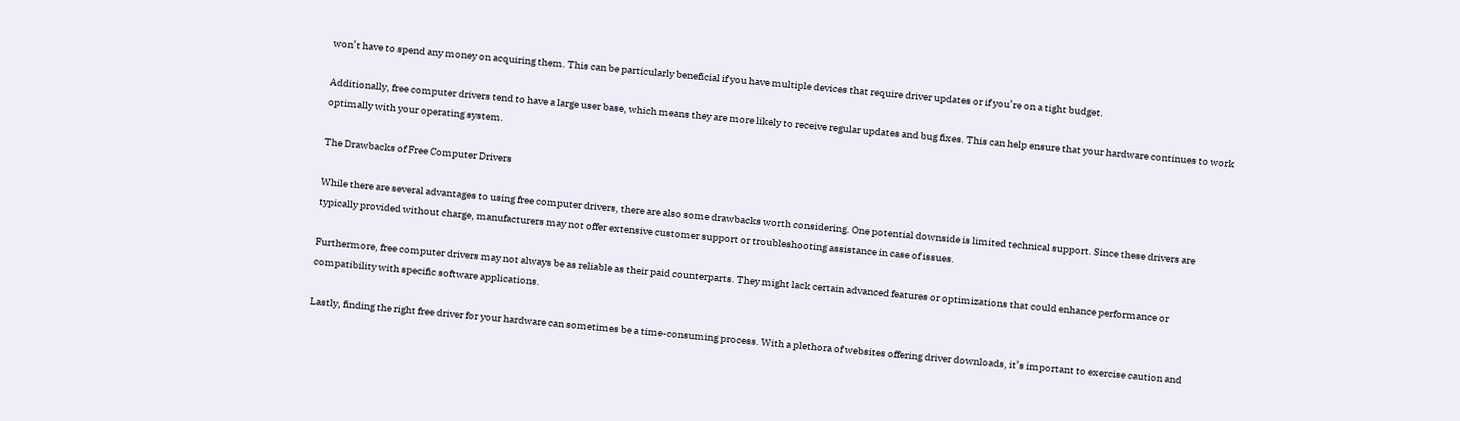won’t have to spend any money on acquiring them. This can be particularly beneficial if you have multiple devices that require driver updates or if you’re on a tight budget.

Additionally, free computer drivers tend to have a large user base, which means they are more likely to receive regular updates and bug fixes. This can help ensure that your hardware continues to work optimally with your operating system.

The Drawbacks of Free Computer Drivers

While there are several advantages to using free computer drivers, there are also some drawbacks worth considering. One potential downside is limited technical support. Since these drivers are typically provided without charge, manufacturers may not offer extensive customer support or troubleshooting assistance in case of issues.

Furthermore, free computer drivers may not always be as reliable as their paid counterparts. They might lack certain advanced features or optimizations that could enhance performance or compatibility with specific software applications.

Lastly, finding the right free driver for your hardware can sometimes be a time-consuming process. With a plethora of websites offering driver downloads, it’s important to exercise caution and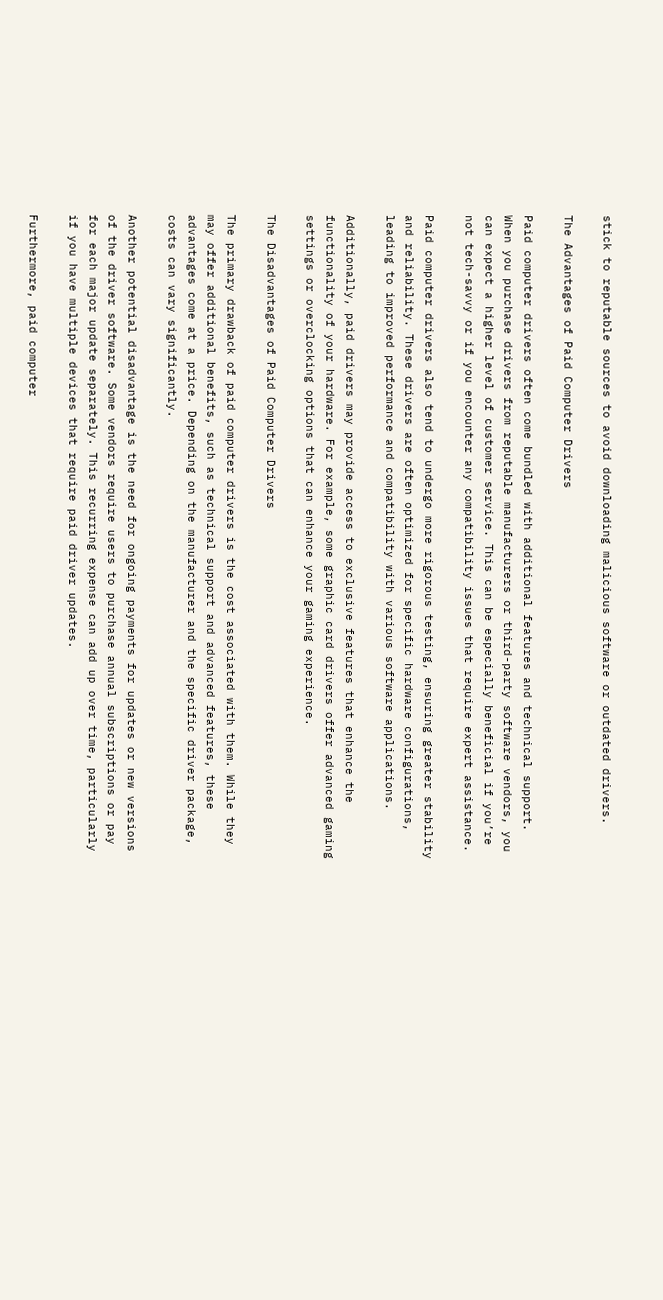stick to reputable sources to avoid downloading malicious software or outdated drivers.

The Advantages of Paid Computer Drivers

Paid computer drivers often come bundled with additional features and technical support. When you purchase drivers from reputable manufacturers or third-party software vendors, you can expect a higher level of customer service. This can be especially beneficial if you’re not tech-savvy or if you encounter any compatibility issues that require expert assistance.

Paid computer drivers also tend to undergo more rigorous testing, ensuring greater stability and reliability. These drivers are often optimized for specific hardware configurations, leading to improved performance and compatibility with various software applications.

Additionally, paid drivers may provide access to exclusive features that enhance the functionality of your hardware. For example, some graphic card drivers offer advanced gaming settings or overclocking options that can enhance your gaming experience.

The Disadvantages of Paid Computer Drivers

The primary drawback of paid computer drivers is the cost associated with them. While they may offer additional benefits, such as technical support and advanced features, these advantages come at a price. Depending on the manufacturer and the specific driver package, costs can vary significantly.

Another potential disadvantage is the need for ongoing payments for updates or new versions of the driver software. Some vendors require users to purchase annual subscriptions or pay for each major update separately. This recurring expense can add up over time, particularly if you have multiple devices that require paid driver updates.

Furthermore, paid computer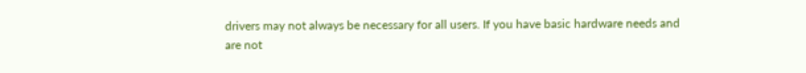drivers may not always be necessary for all users. If you have basic hardware needs and are not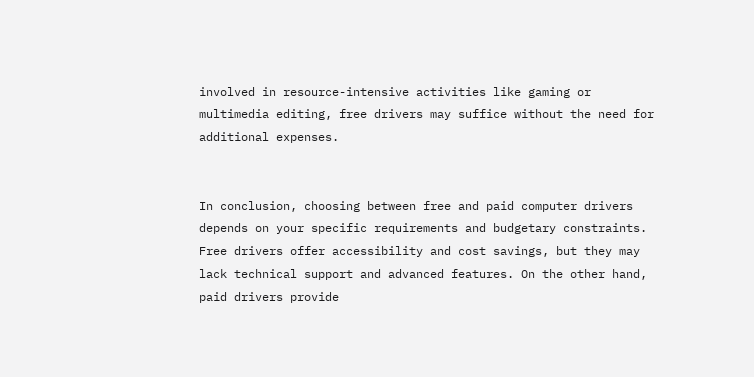involved in resource-intensive activities like gaming or multimedia editing, free drivers may suffice without the need for additional expenses.


In conclusion, choosing between free and paid computer drivers depends on your specific requirements and budgetary constraints. Free drivers offer accessibility and cost savings, but they may lack technical support and advanced features. On the other hand, paid drivers provide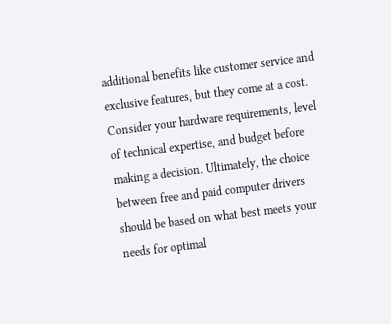additional benefits like customer service and exclusive features, but they come at a cost. Consider your hardware requirements, level of technical expertise, and budget before making a decision. Ultimately, the choice between free and paid computer drivers should be based on what best meets your needs for optimal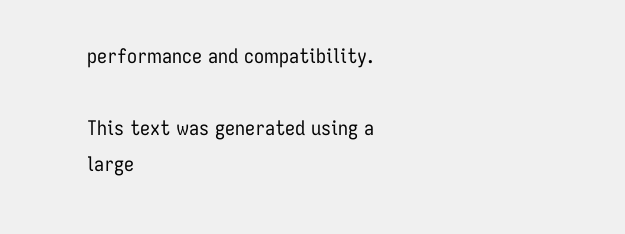performance and compatibility.

This text was generated using a large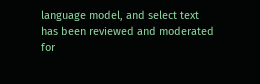language model, and select text has been reviewed and moderated for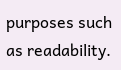purposes such as readability.